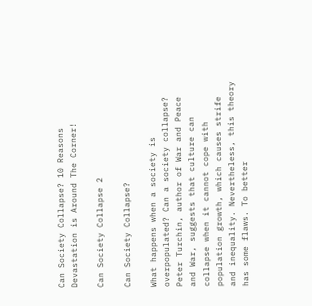Can Society Collapse? 10 Reasons Devastation is Around The Corner!

Can Society Collapse 2

Can Society Collapse?

What happens when a society is overpopulated? Can a society collapse? Peter Turchin, author of War and Peace and War, suggests that culture can collapse when it cannot cope with population growth, which causes strife and inequality. Nevertheless, this theory has some flaws. To better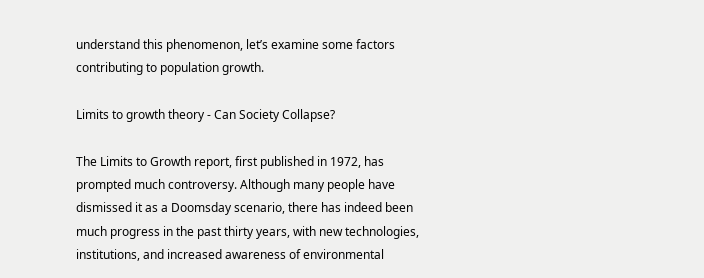understand this phenomenon, let’s examine some factors contributing to population growth.

Limits to growth theory - Can Society Collapse?

The Limits to Growth report, first published in 1972, has prompted much controversy. Although many people have dismissed it as a Doomsday scenario, there has indeed been much progress in the past thirty years, with new technologies, institutions, and increased awareness of environmental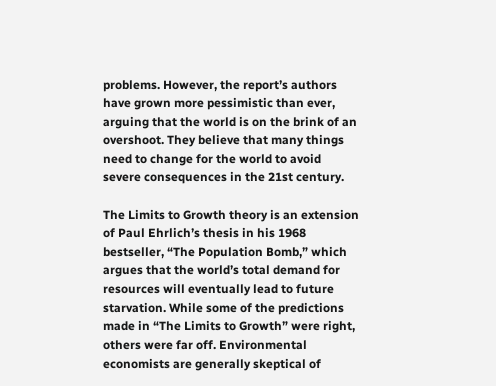problems. However, the report’s authors have grown more pessimistic than ever, arguing that the world is on the brink of an overshoot. They believe that many things need to change for the world to avoid severe consequences in the 21st century.

The Limits to Growth theory is an extension of Paul Ehrlich’s thesis in his 1968 bestseller, “The Population Bomb,” which argues that the world’s total demand for resources will eventually lead to future starvation. While some of the predictions made in “The Limits to Growth” were right, others were far off. Environmental economists are generally skeptical of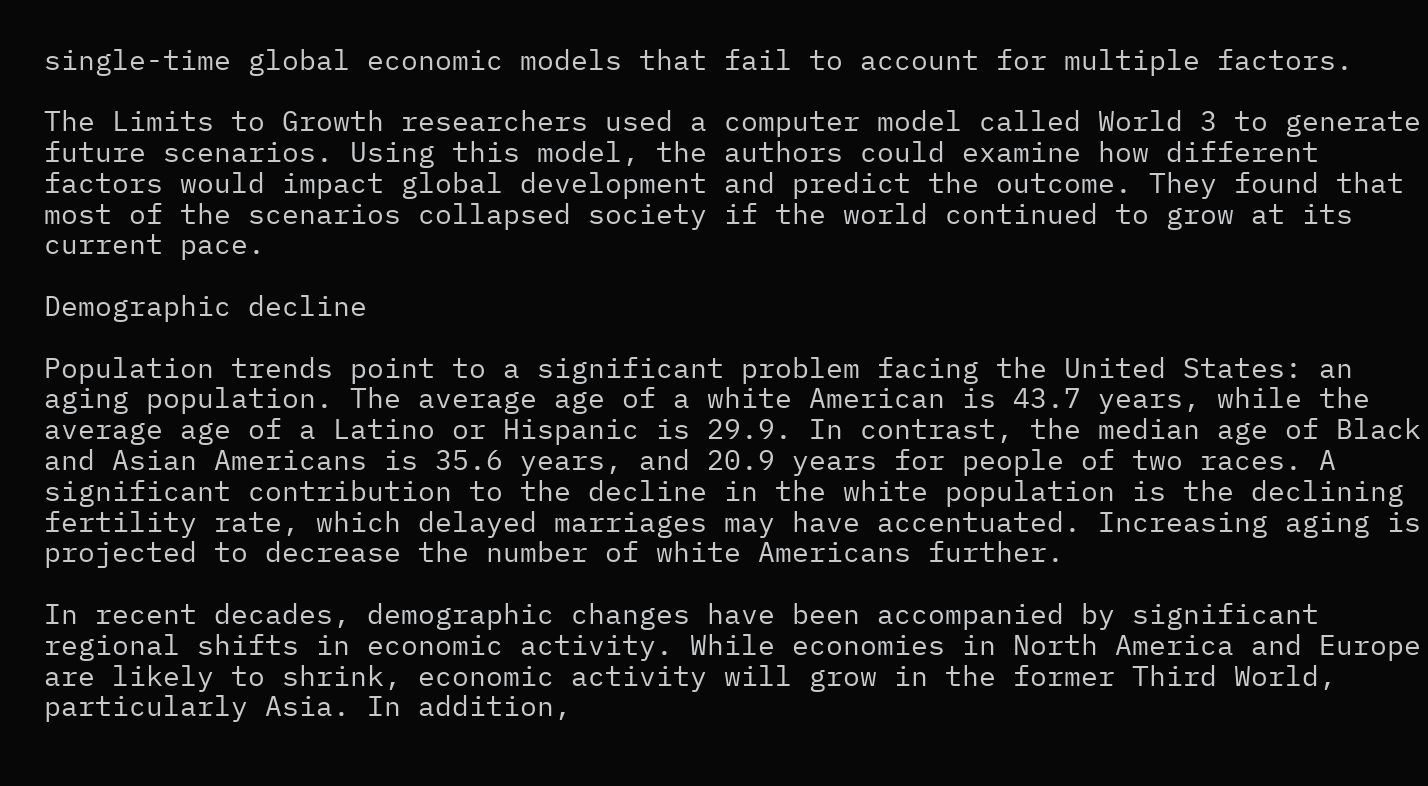single-time global economic models that fail to account for multiple factors.

The Limits to Growth researchers used a computer model called World 3 to generate future scenarios. Using this model, the authors could examine how different factors would impact global development and predict the outcome. They found that most of the scenarios collapsed society if the world continued to grow at its current pace.

Demographic decline

Population trends point to a significant problem facing the United States: an aging population. The average age of a white American is 43.7 years, while the average age of a Latino or Hispanic is 29.9. In contrast, the median age of Black and Asian Americans is 35.6 years, and 20.9 years for people of two races. A significant contribution to the decline in the white population is the declining fertility rate, which delayed marriages may have accentuated. Increasing aging is projected to decrease the number of white Americans further.

In recent decades, demographic changes have been accompanied by significant regional shifts in economic activity. While economies in North America and Europe are likely to shrink, economic activity will grow in the former Third World, particularly Asia. In addition,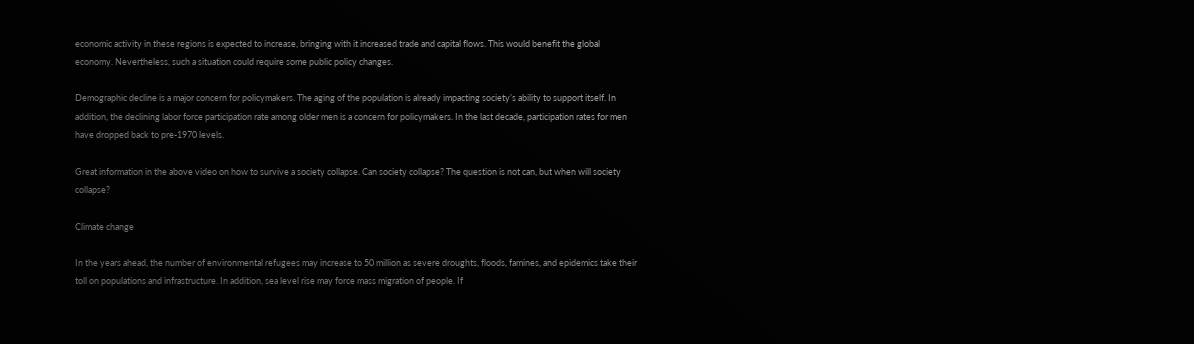economic activity in these regions is expected to increase, bringing with it increased trade and capital flows. This would benefit the global economy. Nevertheless, such a situation could require some public policy changes.

Demographic decline is a major concern for policymakers. The aging of the population is already impacting society’s ability to support itself. In addition, the declining labor force participation rate among older men is a concern for policymakers. In the last decade, participation rates for men have dropped back to pre-1970 levels.

Great information in the above video on how to survive a society collapse. Can society collapse? The question is not can, but when will society collapse?

Climate change

In the years ahead, the number of environmental refugees may increase to 50 million as severe droughts, floods, famines, and epidemics take their toll on populations and infrastructure. In addition, sea level rise may force mass migration of people. If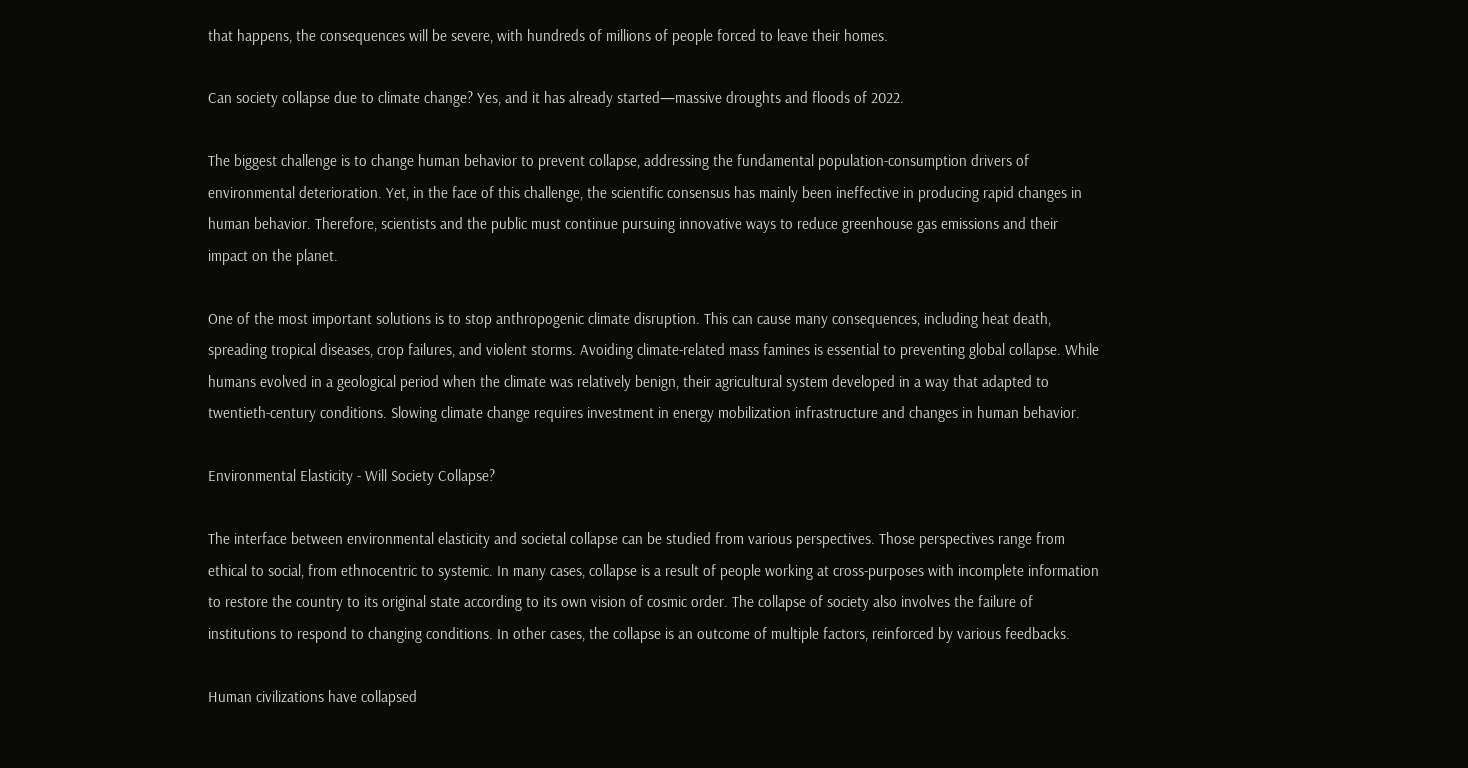that happens, the consequences will be severe, with hundreds of millions of people forced to leave their homes.

Can society collapse due to climate change? Yes, and it has already started—massive droughts and floods of 2022.

The biggest challenge is to change human behavior to prevent collapse, addressing the fundamental population-consumption drivers of environmental deterioration. Yet, in the face of this challenge, the scientific consensus has mainly been ineffective in producing rapid changes in human behavior. Therefore, scientists and the public must continue pursuing innovative ways to reduce greenhouse gas emissions and their impact on the planet.

One of the most important solutions is to stop anthropogenic climate disruption. This can cause many consequences, including heat death, spreading tropical diseases, crop failures, and violent storms. Avoiding climate-related mass famines is essential to preventing global collapse. While humans evolved in a geological period when the climate was relatively benign, their agricultural system developed in a way that adapted to twentieth-century conditions. Slowing climate change requires investment in energy mobilization infrastructure and changes in human behavior.

Environmental Elasticity - Will Society Collapse?

The interface between environmental elasticity and societal collapse can be studied from various perspectives. Those perspectives range from ethical to social, from ethnocentric to systemic. In many cases, collapse is a result of people working at cross-purposes with incomplete information to restore the country to its original state according to its own vision of cosmic order. The collapse of society also involves the failure of institutions to respond to changing conditions. In other cases, the collapse is an outcome of multiple factors, reinforced by various feedbacks.

Human civilizations have collapsed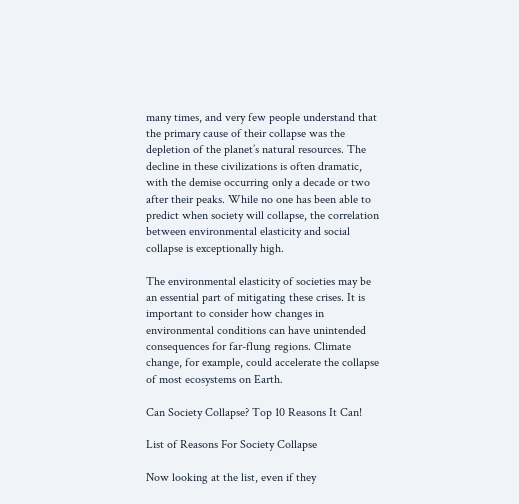many times, and very few people understand that the primary cause of their collapse was the depletion of the planet’s natural resources. The decline in these civilizations is often dramatic, with the demise occurring only a decade or two after their peaks. While no one has been able to predict when society will collapse, the correlation between environmental elasticity and social collapse is exceptionally high.

The environmental elasticity of societies may be an essential part of mitigating these crises. It is important to consider how changes in environmental conditions can have unintended consequences for far-flung regions. Climate change, for example, could accelerate the collapse of most ecosystems on Earth.

Can Society Collapse? Top 10 Reasons It Can!

List of Reasons For Society Collapse

Now looking at the list, even if they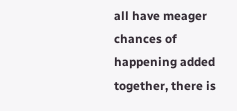all have meager chances of happening added together, there is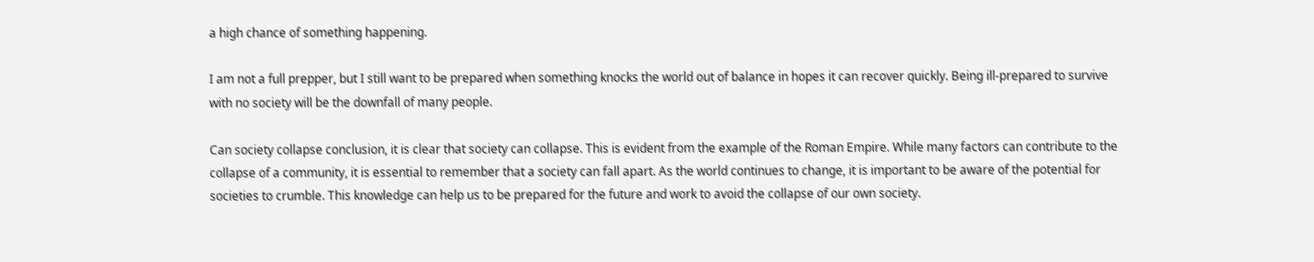a high chance of something happening.

I am not a full prepper, but I still want to be prepared when something knocks the world out of balance in hopes it can recover quickly. Being ill-prepared to survive with no society will be the downfall of many people.

Can society collapse conclusion, it is clear that society can collapse. This is evident from the example of the Roman Empire. While many factors can contribute to the collapse of a community, it is essential to remember that a society can fall apart. As the world continues to change, it is important to be aware of the potential for societies to crumble. This knowledge can help us to be prepared for the future and work to avoid the collapse of our own society.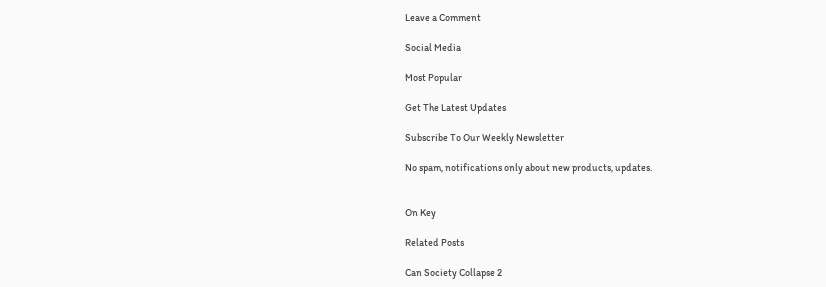Leave a Comment

Social Media

Most Popular

Get The Latest Updates

Subscribe To Our Weekly Newsletter

No spam, notifications only about new products, updates.


On Key

Related Posts

Can Society Collapse 2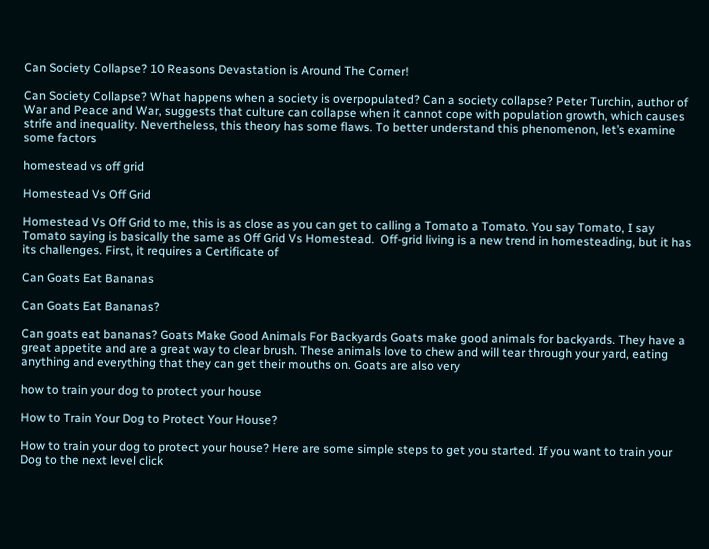Can Society Collapse? 10 Reasons Devastation is Around The Corner!

Can Society Collapse? What happens when a society is overpopulated? Can a society collapse? Peter Turchin, author of War and Peace and War, suggests that culture can collapse when it cannot cope with population growth, which causes strife and inequality. Nevertheless, this theory has some flaws. To better understand this phenomenon, let’s examine some factors

homestead vs off grid

Homestead Vs Off Grid

Homestead Vs Off Grid to me, this is as close as you can get to calling a Tomato a Tomato. You say Tomato, I say Tomato saying is basically the same as Off Grid Vs Homestead.  Off-grid living is a new trend in homesteading, but it has its challenges. First, it requires a Certificate of

Can Goats Eat Bananas

Can Goats Eat Bananas?

Can goats eat bananas? Goats Make Good Animals For Backyards Goats make good animals for backyards. They have a great appetite and are a great way to clear brush. These animals love to chew and will tear through your yard, eating anything and everything that they can get their mouths on. Goats are also very

how to train your dog to protect your house

How to Train Your Dog to Protect Your House?

How to train your dog to protect your house? Here are some simple steps to get you started. If you want to train your Dog to the next level click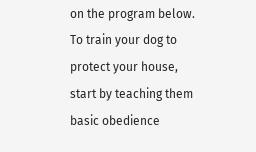on the program below. To train your dog to protect your house, start by teaching them basic obedience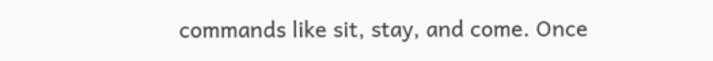commands like sit, stay, and come. Once